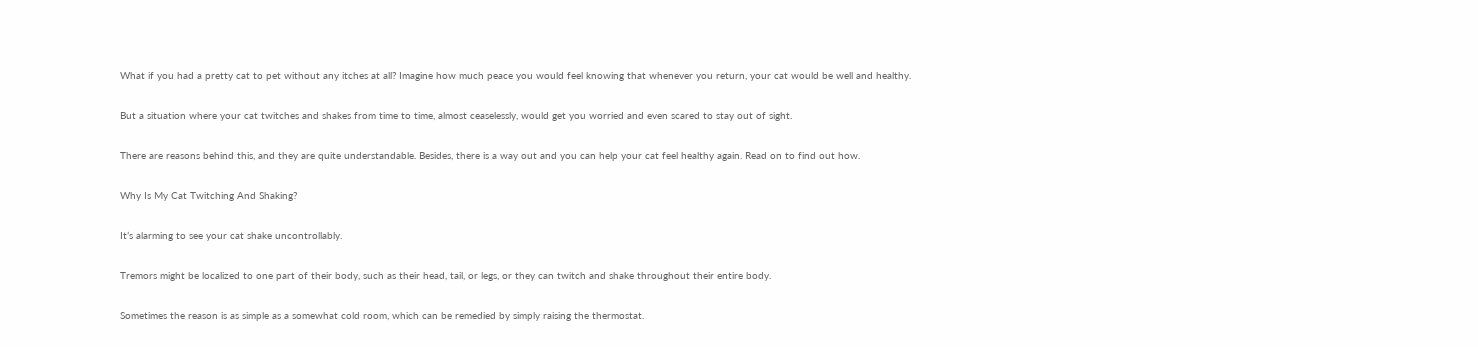What if you had a pretty cat to pet without any itches at all? Imagine how much peace you would feel knowing that whenever you return, your cat would be well and healthy.

But a situation where your cat twitches and shakes from time to time, almost ceaselessly, would get you worried and even scared to stay out of sight.

There are reasons behind this, and they are quite understandable. Besides, there is a way out and you can help your cat feel healthy again. Read on to find out how.

Why Is My Cat Twitching And Shaking?

It’s alarming to see your cat shake uncontrollably.

Tremors might be localized to one part of their body, such as their head, tail, or legs, or they can twitch and shake throughout their entire body.

Sometimes the reason is as simple as a somewhat cold room, which can be remedied by simply raising the thermostat.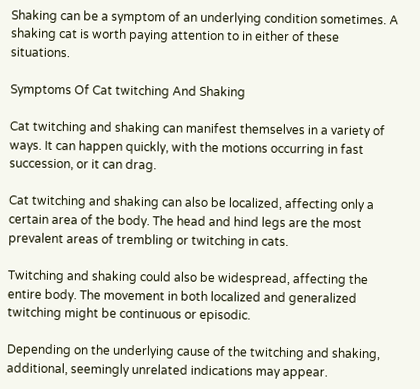Shaking can be a symptom of an underlying condition sometimes. A shaking cat is worth paying attention to in either of these situations.

Symptoms Of Cat twitching And Shaking

Cat twitching and shaking can manifest themselves in a variety of ways. It can happen quickly, with the motions occurring in fast succession, or it can drag.

Cat twitching and shaking can also be localized, affecting only a certain area of the body. The head and hind legs are the most prevalent areas of trembling or twitching in cats.

Twitching and shaking could also be widespread, affecting the entire body. The movement in both localized and generalized twitching might be continuous or episodic.

Depending on the underlying cause of the twitching and shaking, additional, seemingly unrelated indications may appear.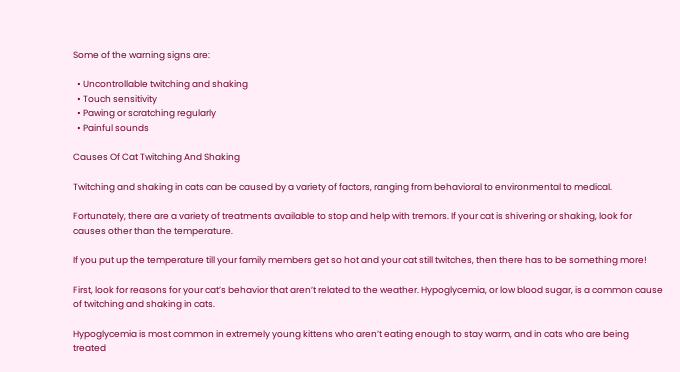Some of the warning signs are:

  • Uncontrollable twitching and shaking
  • Touch sensitivity
  • Pawing or scratching regularly
  • Painful sounds

Causes Of Cat Twitching And Shaking

Twitching and shaking in cats can be caused by a variety of factors, ranging from behavioral to environmental to medical.

Fortunately, there are a variety of treatments available to stop and help with tremors. If your cat is shivering or shaking, look for causes other than the temperature.

If you put up the temperature till your family members get so hot and your cat still twitches, then there has to be something more!

First, look for reasons for your cat’s behavior that aren’t related to the weather. Hypoglycemia, or low blood sugar, is a common cause of twitching and shaking in cats.

Hypoglycemia is most common in extremely young kittens who aren’t eating enough to stay warm, and in cats who are being treated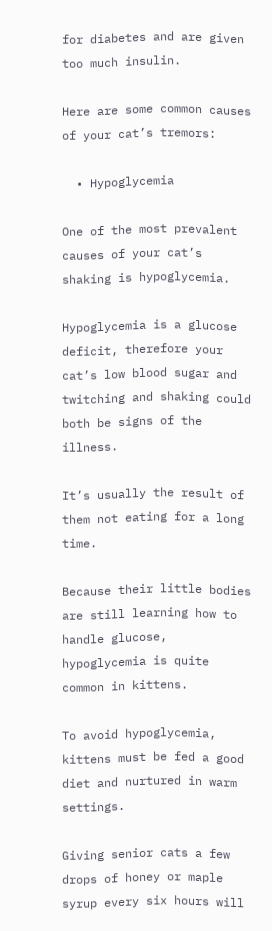for diabetes and are given too much insulin.

Here are some common causes of your cat’s tremors:

  • Hypoglycemia

One of the most prevalent causes of your cat’s shaking is hypoglycemia.

Hypoglycemia is a glucose deficit, therefore your cat’s low blood sugar and twitching and shaking could both be signs of the illness.

It’s usually the result of them not eating for a long time.

Because their little bodies are still learning how to handle glucose, hypoglycemia is quite common in kittens.

To avoid hypoglycemia, kittens must be fed a good diet and nurtured in warm settings.

Giving senior cats a few drops of honey or maple syrup every six hours will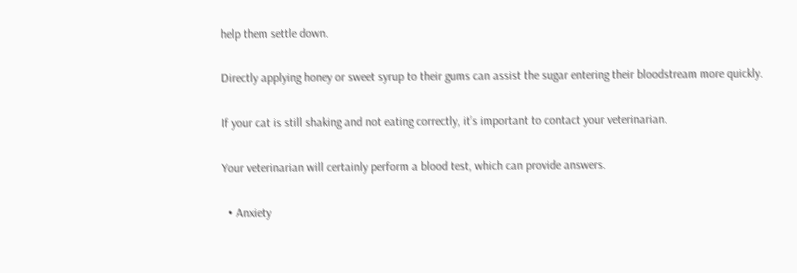help them settle down.

Directly applying honey or sweet syrup to their gums can assist the sugar entering their bloodstream more quickly.

If your cat is still shaking and not eating correctly, it’s important to contact your veterinarian.

Your veterinarian will certainly perform a blood test, which can provide answers.

  • Anxiety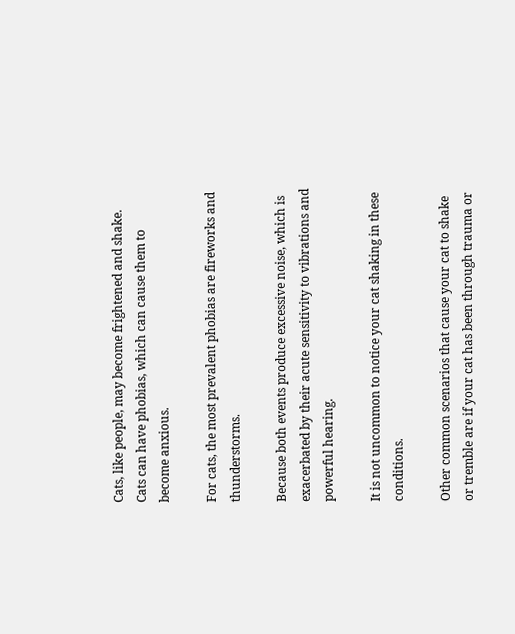Cats, like people, may become frightened and shake. Cats can have phobias, which can cause them to become anxious.

For cats, the most prevalent phobias are fireworks and thunderstorms.

Because both events produce excessive noise, which is exacerbated by their acute sensitivity to vibrations and powerful hearing.

It is not uncommon to notice your cat shaking in these conditions.

Other common scenarios that cause your cat to shake or tremble are if your cat has been through trauma or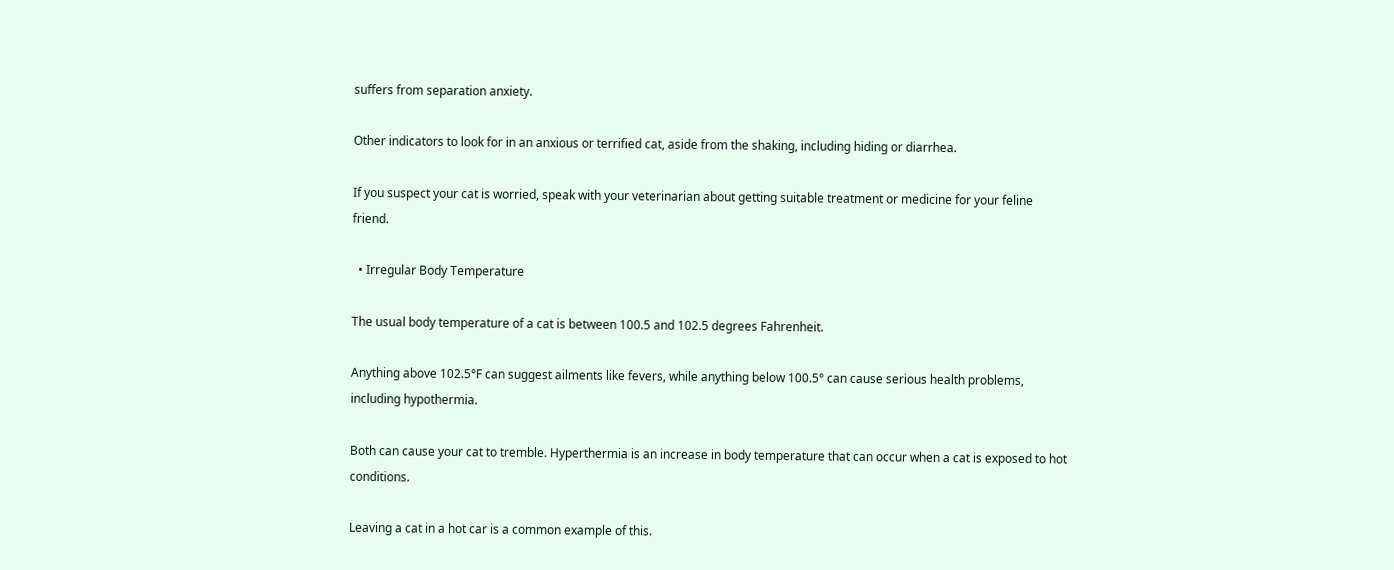suffers from separation anxiety.

Other indicators to look for in an anxious or terrified cat, aside from the shaking, including hiding or diarrhea.

If you suspect your cat is worried, speak with your veterinarian about getting suitable treatment or medicine for your feline friend.

  • Irregular Body Temperature

The usual body temperature of a cat is between 100.5 and 102.5 degrees Fahrenheit.

Anything above 102.5°F can suggest ailments like fevers, while anything below 100.5° can cause serious health problems, including hypothermia.

Both can cause your cat to tremble. Hyperthermia is an increase in body temperature that can occur when a cat is exposed to hot conditions.

Leaving a cat in a hot car is a common example of this.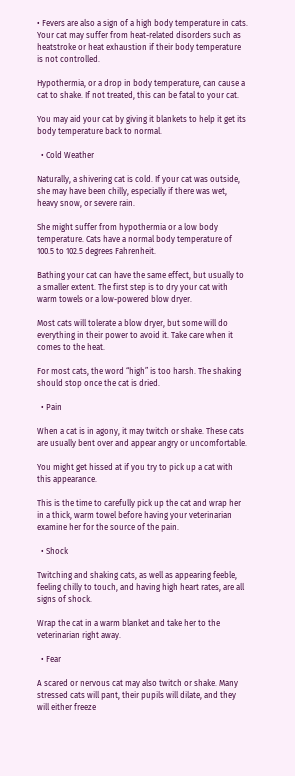• Fevers are also a sign of a high body temperature in cats. Your cat may suffer from heat-related disorders such as heatstroke or heat exhaustion if their body temperature is not controlled.

Hypothermia, or a drop in body temperature, can cause a cat to shake. If not treated, this can be fatal to your cat.

You may aid your cat by giving it blankets to help it get its body temperature back to normal.

  • Cold Weather

Naturally, a shivering cat is cold. If your cat was outside, she may have been chilly, especially if there was wet, heavy snow, or severe rain.

She might suffer from hypothermia or a low body temperature. Cats have a normal body temperature of 100.5 to 102.5 degrees Fahrenheit.

Bathing your cat can have the same effect, but usually to a smaller extent. The first step is to dry your cat with warm towels or a low-powered blow dryer.

Most cats will tolerate a blow dryer, but some will do everything in their power to avoid it. Take care when it comes to the heat.

For most cats, the word “high” is too harsh. The shaking should stop once the cat is dried.

  • Pain

When a cat is in agony, it may twitch or shake. These cats are usually bent over and appear angry or uncomfortable.

You might get hissed at if you try to pick up a cat with this appearance.

This is the time to carefully pick up the cat and wrap her in a thick, warm towel before having your veterinarian examine her for the source of the pain.

  • Shock

Twitching and shaking cats, as well as appearing feeble, feeling chilly to touch, and having high heart rates, are all signs of shock.

Wrap the cat in a warm blanket and take her to the veterinarian right away.

  • Fear

A scared or nervous cat may also twitch or shake. Many stressed cats will pant, their pupils will dilate, and they will either freeze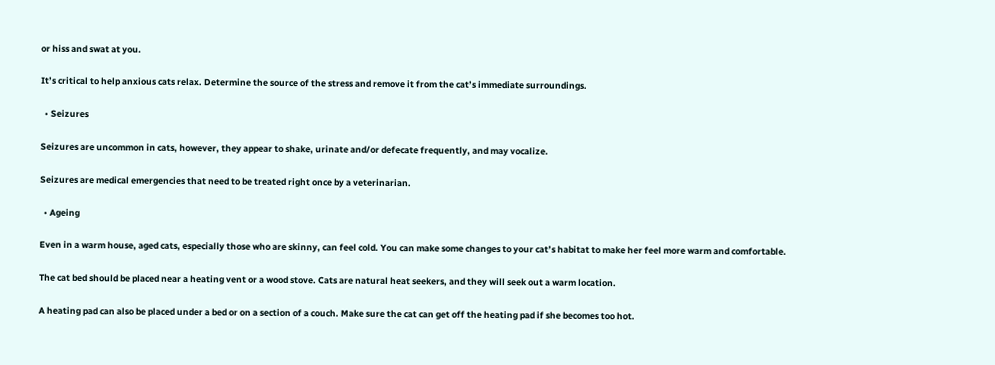or hiss and swat at you.

It’s critical to help anxious cats relax. Determine the source of the stress and remove it from the cat’s immediate surroundings.

  • Seizures

Seizures are uncommon in cats, however, they appear to shake, urinate and/or defecate frequently, and may vocalize.

Seizures are medical emergencies that need to be treated right once by a veterinarian.

  • Ageing

Even in a warm house, aged cats, especially those who are skinny, can feel cold. You can make some changes to your cat’s habitat to make her feel more warm and comfortable.

The cat bed should be placed near a heating vent or a wood stove. Cats are natural heat seekers, and they will seek out a warm location.

A heating pad can also be placed under a bed or on a section of a couch. Make sure the cat can get off the heating pad if she becomes too hot.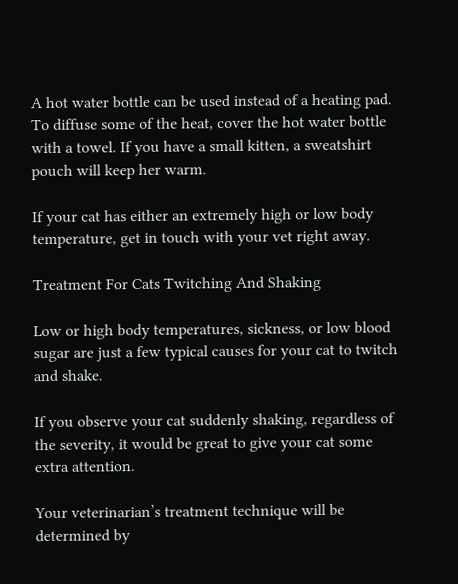A hot water bottle can be used instead of a heating pad. To diffuse some of the heat, cover the hot water bottle with a towel. If you have a small kitten, a sweatshirt pouch will keep her warm.

If your cat has either an extremely high or low body temperature, get in touch with your vet right away.

Treatment For Cats Twitching And Shaking

Low or high body temperatures, sickness, or low blood sugar are just a few typical causes for your cat to twitch and shake.

If you observe your cat suddenly shaking, regardless of the severity, it would be great to give your cat some extra attention.

Your veterinarian’s treatment technique will be determined by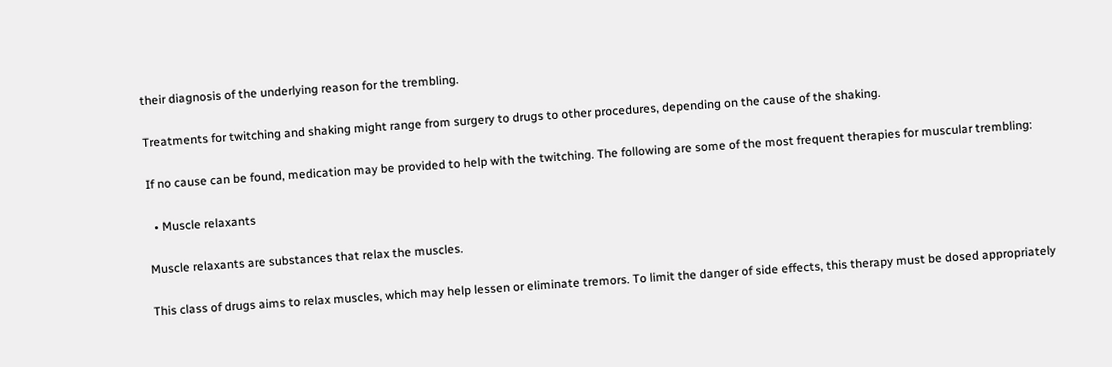their diagnosis of the underlying reason for the trembling.

Treatments for twitching and shaking might range from surgery to drugs to other procedures, depending on the cause of the shaking.

If no cause can be found, medication may be provided to help with the twitching. The following are some of the most frequent therapies for muscular trembling:

  • Muscle relaxants

Muscle relaxants are substances that relax the muscles.

This class of drugs aims to relax muscles, which may help lessen or eliminate tremors. To limit the danger of side effects, this therapy must be dosed appropriately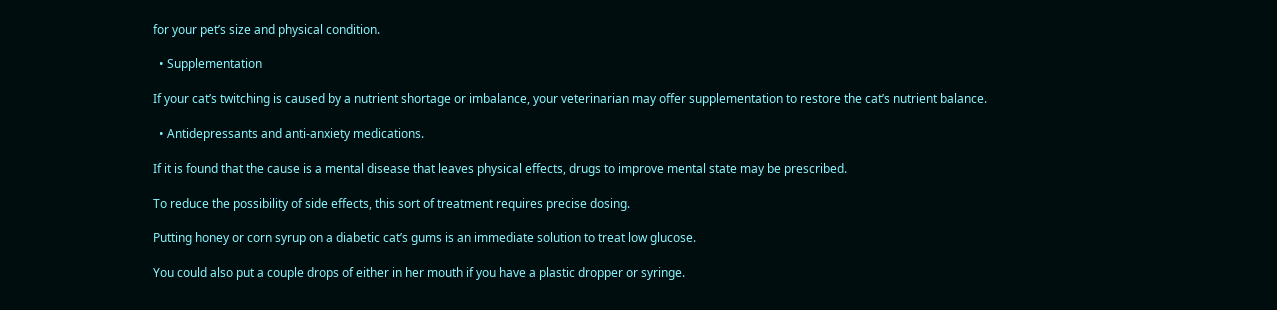for your pet’s size and physical condition.

  • Supplementation

If your cat’s twitching is caused by a nutrient shortage or imbalance, your veterinarian may offer supplementation to restore the cat’s nutrient balance.

  • Antidepressants and anti-anxiety medications.

If it is found that the cause is a mental disease that leaves physical effects, drugs to improve mental state may be prescribed.

To reduce the possibility of side effects, this sort of treatment requires precise dosing.

Putting honey or corn syrup on a diabetic cat’s gums is an immediate solution to treat low glucose.

You could also put a couple drops of either in her mouth if you have a plastic dropper or syringe.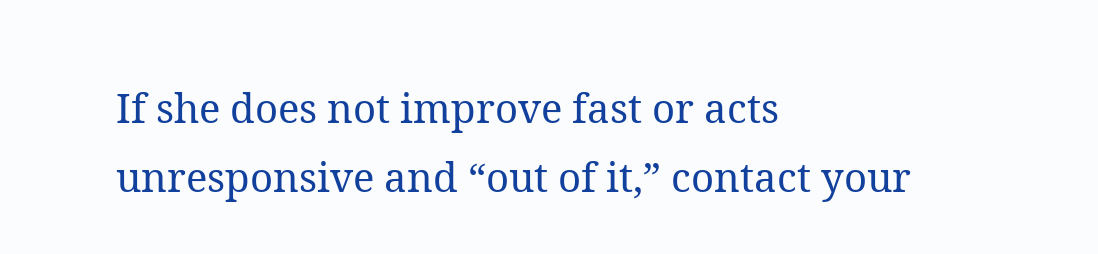If she does not improve fast or acts unresponsive and “out of it,” contact your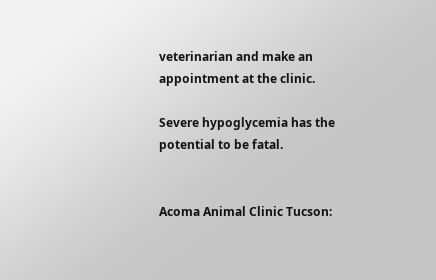veterinarian and make an appointment at the clinic.

Severe hypoglycemia has the potential to be fatal.


Acoma Animal Clinic Tucson: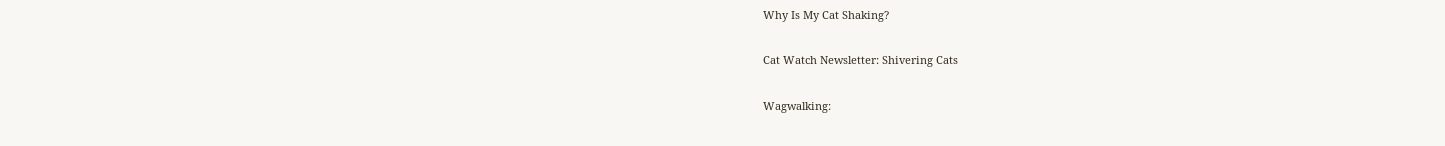Why Is My Cat Shaking?

Cat Watch Newsletter: Shivering Cats

Wagwalking: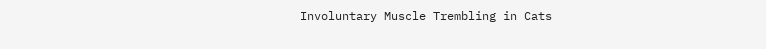Involuntary Muscle Trembling in Cats